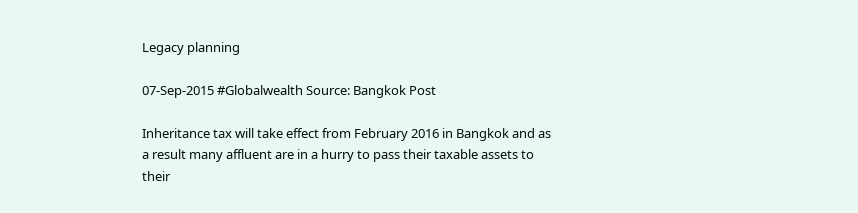Legacy planning

07-Sep-2015 #Globalwealth Source: Bangkok Post

Inheritance tax will take effect from February 2016 in Bangkok and as a result many affluent are in a hurry to pass their taxable assets to their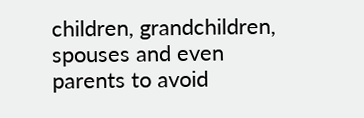children, grandchildren, spouses and even parents to avoid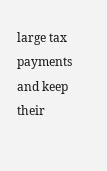large tax payments and keep their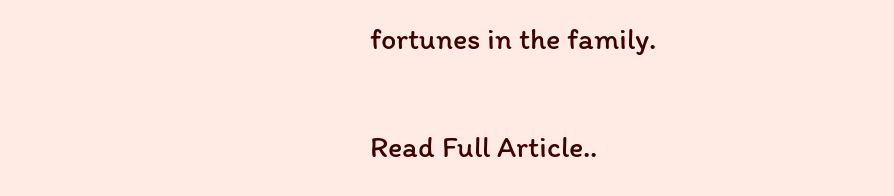fortunes in the family.

Read Full Article..